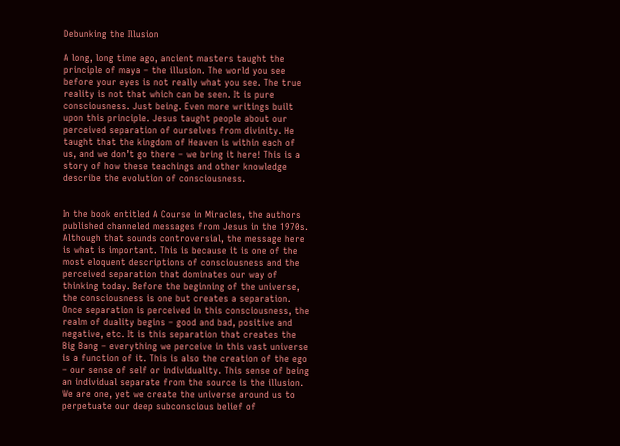Debunking the Illusion

A long, long time ago, ancient masters taught the principle of maya – the illusion. The world you see before your eyes is not really what you see. The true reality is not that which can be seen. It is pure consciousness. Just being. Even more writings built upon this principle. Jesus taught people about our perceived separation of ourselves from divinity. He taught that the kingdom of Heaven is within each of us, and we don’t go there – we bring it here! This is a story of how these teachings and other knowledge describe the evolution of consciousness.


In the book entitled A Course in Miracles, the authors published channeled messages from Jesus in the 1970s. Although that sounds controversial, the message here is what is important. This is because it is one of the most eloquent descriptions of consciousness and the perceived separation that dominates our way of thinking today. Before the beginning of the universe, the consciousness is one but creates a separation. Once separation is perceived in this consciousness, the realm of duality begins – good and bad, positive and negative, etc. It is this separation that creates the Big Bang – everything we perceive in this vast universe is a function of it. This is also the creation of the ego – our sense of self or individuality. This sense of being an individual separate from the source is the illusion. We are one, yet we create the universe around us to perpetuate our deep subconscious belief of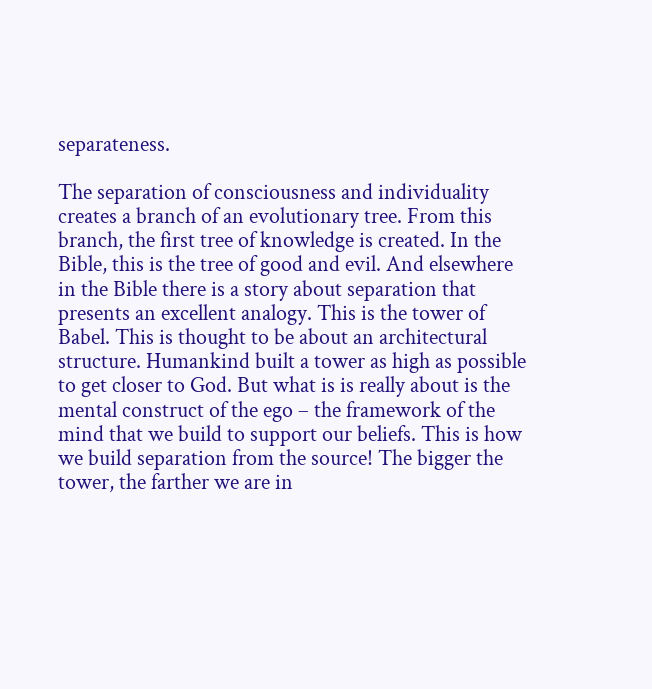separateness.

The separation of consciousness and individuality creates a branch of an evolutionary tree. From this branch, the first tree of knowledge is created. In the Bible, this is the tree of good and evil. And elsewhere in the Bible there is a story about separation that presents an excellent analogy. This is the tower of Babel. This is thought to be about an architectural structure. Humankind built a tower as high as possible to get closer to God. But what is is really about is the mental construct of the ego – the framework of the mind that we build to support our beliefs. This is how we build separation from the source! The bigger the tower, the farther we are in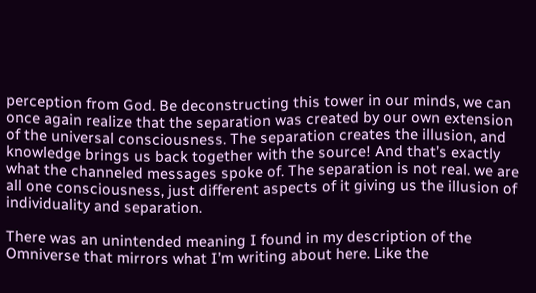perception from God. Be deconstructing this tower in our minds, we can once again realize that the separation was created by our own extension of the universal consciousness. The separation creates the illusion, and knowledge brings us back together with the source! And that’s exactly what the channeled messages spoke of. The separation is not real. we are all one consciousness, just different aspects of it giving us the illusion of individuality and separation.

There was an unintended meaning I found in my description of the Omniverse that mirrors what I’m writing about here. Like the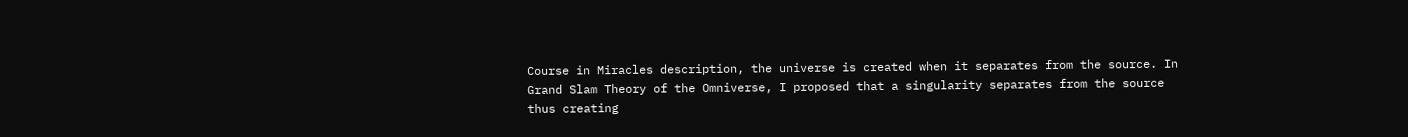Course in Miracles description, the universe is created when it separates from the source. In Grand Slam Theory of the Omniverse, I proposed that a singularity separates from the source thus creating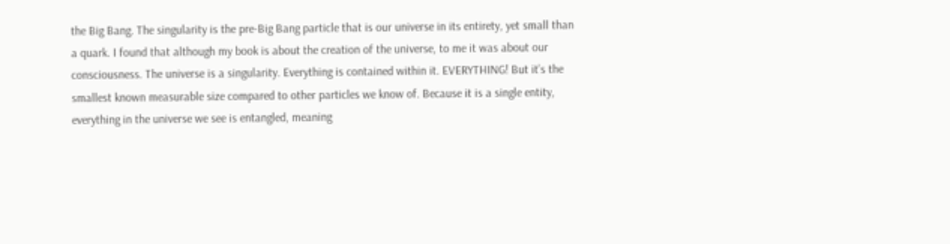the Big Bang. The singularity is the pre-Big Bang particle that is our universe in its entirety, yet small than a quark. I found that although my book is about the creation of the universe, to me it was about our consciousness. The universe is a singularity. Everything is contained within it. EVERYTHING! But it’s the smallest known measurable size compared to other particles we know of. Because it is a single entity, everything in the universe we see is entangled, meaning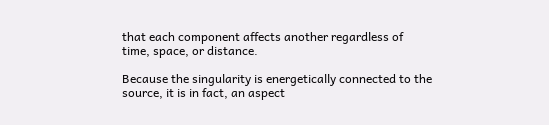that each component affects another regardless of time, space, or distance.

Because the singularity is energetically connected to the source, it is in fact, an aspect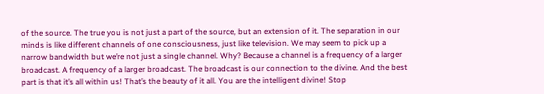of the source. The true you is not just a part of the source, but an extension of it. The separation in our minds is like different channels of one consciousness, just like television. We may seem to pick up a narrow bandwidth but we’re not just a single channel. Why? Because a channel is a frequency of a larger broadcast. A frequency of a larger broadcast. The broadcast is our connection to the divine. And the best part is that it’s all within us! That’s the beauty of it all. You are the intelligent divine! Stop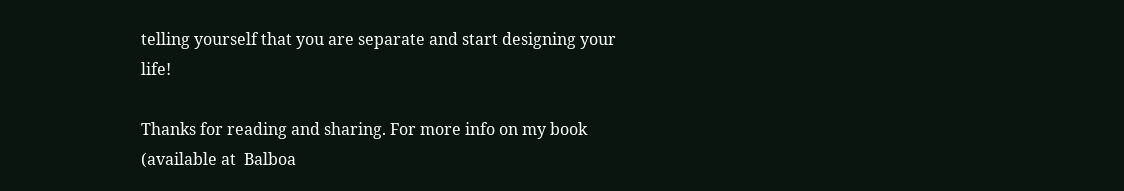telling yourself that you are separate and start designing your life!

Thanks for reading and sharing. For more info on my book (available at  Balboa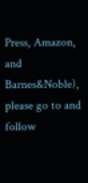Press, Amazon, and Barnes&Noble), please go to and follow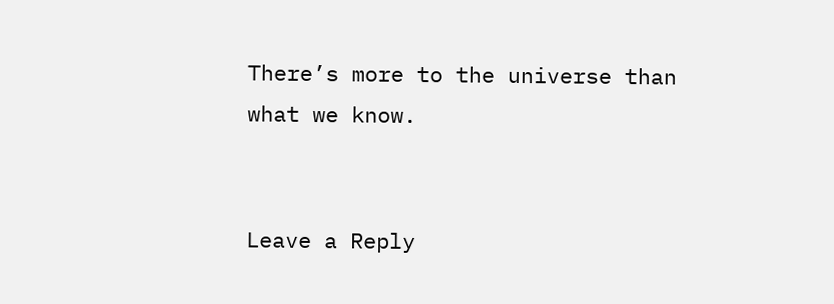There’s more to the universe than what we know.


Leave a Reply